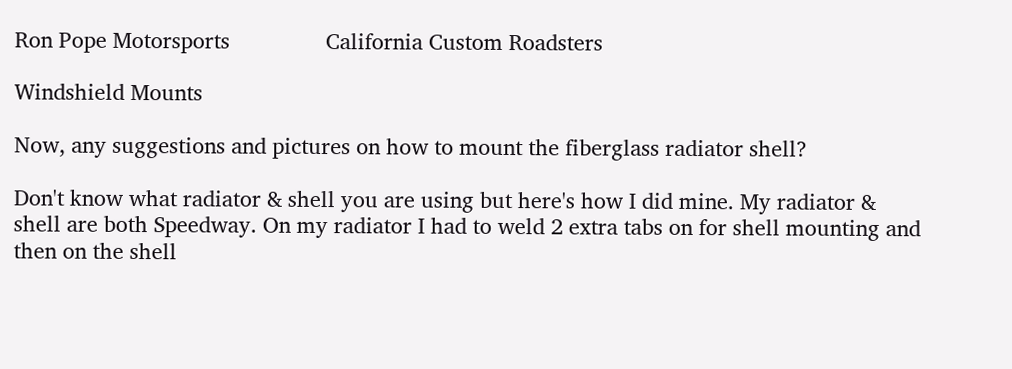Ron Pope Motorsports                California Custom Roadsters

Windshield Mounts

Now, any suggestions and pictures on how to mount the fiberglass radiator shell?

Don't know what radiator & shell you are using but here's how I did mine. My radiator & shell are both Speedway. On my radiator I had to weld 2 extra tabs on for shell mounting and then on the shell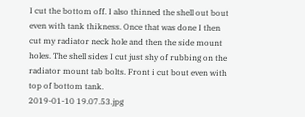I cut the bottom off. I also thinned the shell out bout even with tank thikness. Once that was done I then cut my radiator neck hole and then the side mount holes. The shell sides I cut just shy of rubbing on the radiator mount tab bolts. Front i cut bout even with top of bottom tank.
2019-01-10 19.07.53.jpg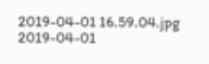2019-04-01 16.59.04.jpg 2019-04-01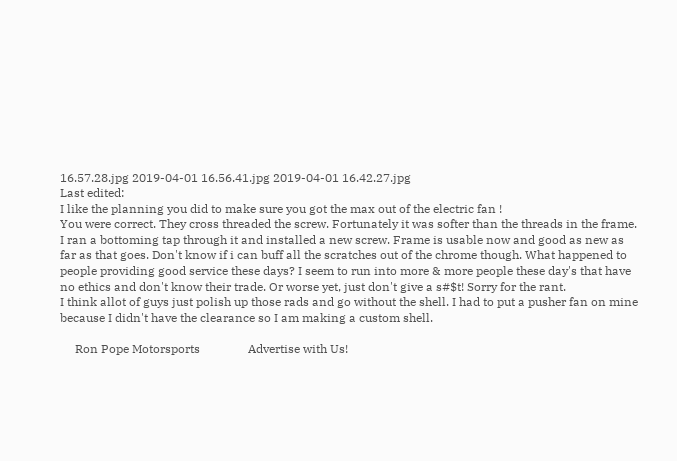16.57.28.jpg 2019-04-01 16.56.41.jpg 2019-04-01 16.42.27.jpg
Last edited:
I like the planning you did to make sure you got the max out of the electric fan !
You were correct. They cross threaded the screw. Fortunately it was softer than the threads in the frame. I ran a bottoming tap through it and installed a new screw. Frame is usable now and good as new as far as that goes. Don't know if i can buff all the scratches out of the chrome though. What happened to people providing good service these days? I seem to run into more & more people these day's that have no ethics and don't know their trade. Or worse yet, just don't give a s#$t! Sorry for the rant.
I think allot of guys just polish up those rads and go without the shell. I had to put a pusher fan on mine because I didn't have the clearance so I am making a custom shell.

     Ron Pope Motorsports                Advertise with Us!